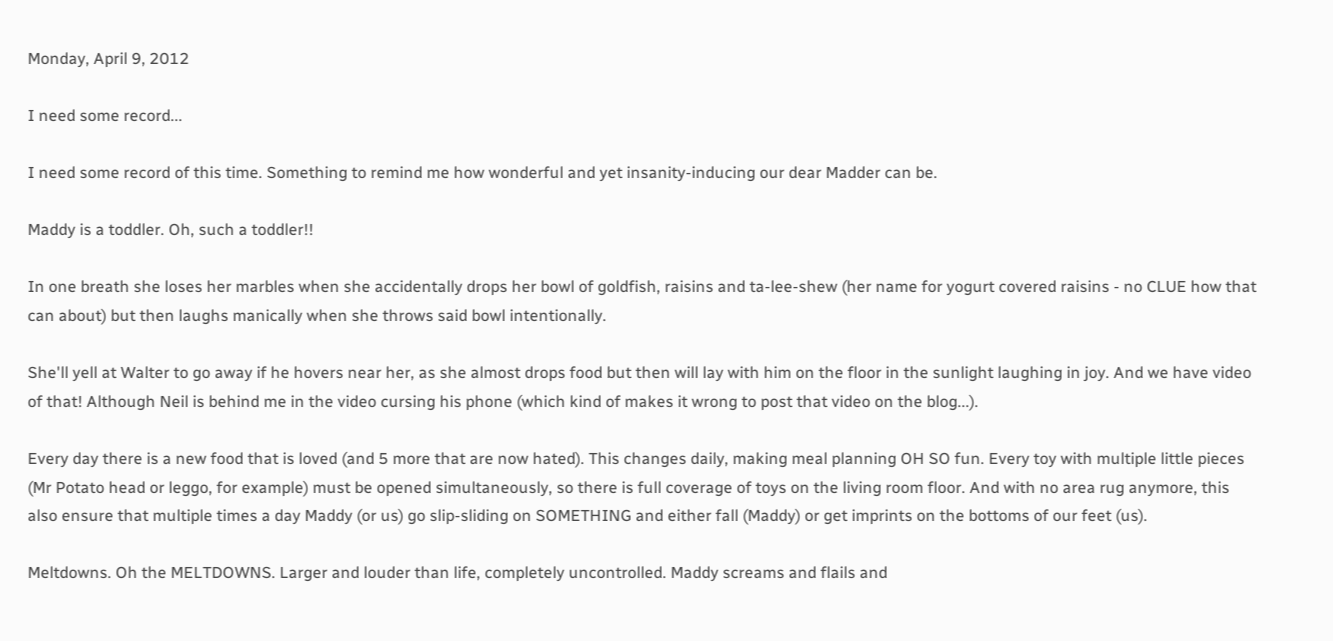Monday, April 9, 2012

I need some record...

I need some record of this time. Something to remind me how wonderful and yet insanity-inducing our dear Madder can be.

Maddy is a toddler. Oh, such a toddler!!

In one breath she loses her marbles when she accidentally drops her bowl of goldfish, raisins and ta-lee-shew (her name for yogurt covered raisins - no CLUE how that can about) but then laughs manically when she throws said bowl intentionally.

She'll yell at Walter to go away if he hovers near her, as she almost drops food but then will lay with him on the floor in the sunlight laughing in joy. And we have video of that! Although Neil is behind me in the video cursing his phone (which kind of makes it wrong to post that video on the blog...).

Every day there is a new food that is loved (and 5 more that are now hated). This changes daily, making meal planning OH SO fun. Every toy with multiple little pieces (Mr Potato head or leggo, for example) must be opened simultaneously, so there is full coverage of toys on the living room floor. And with no area rug anymore, this also ensure that multiple times a day Maddy (or us) go slip-sliding on SOMETHING and either fall (Maddy) or get imprints on the bottoms of our feet (us).

Meltdowns. Oh the MELTDOWNS. Larger and louder than life, completely uncontrolled. Maddy screams and flails and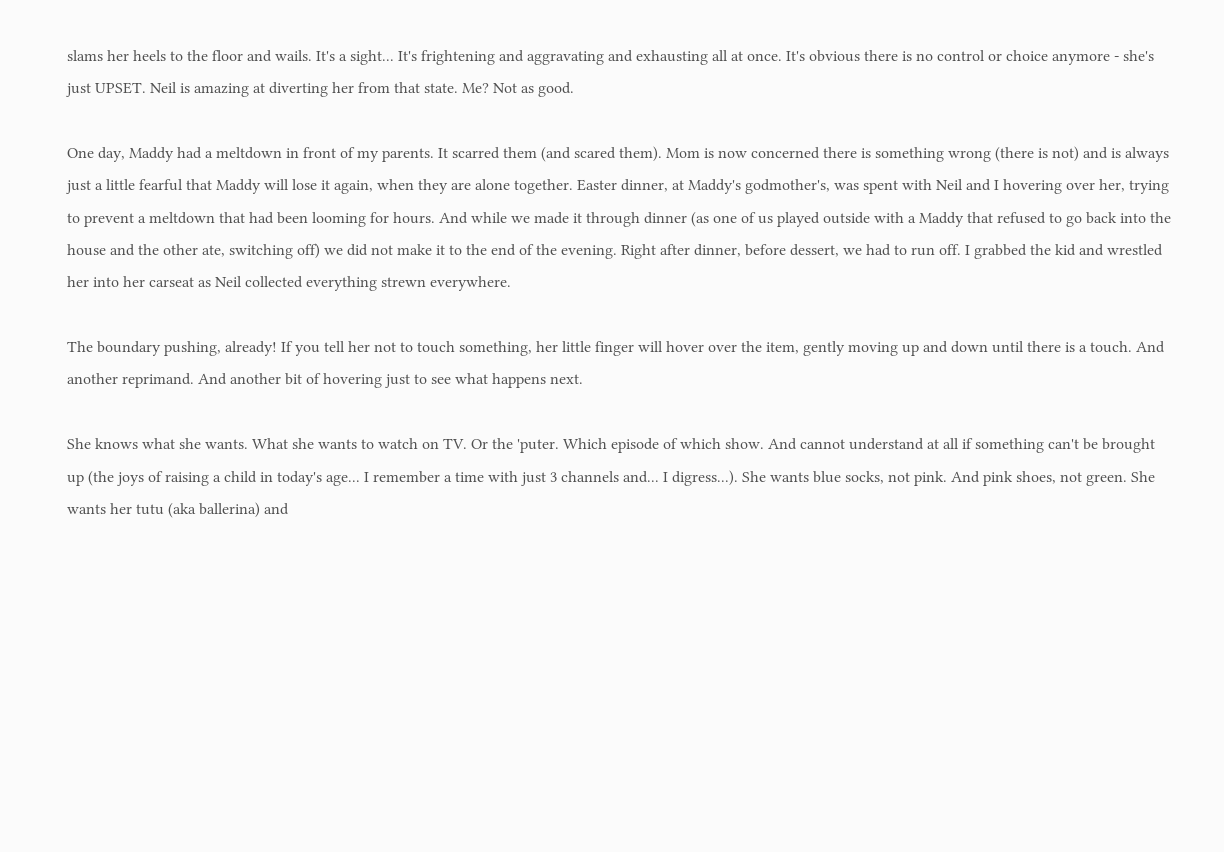slams her heels to the floor and wails. It's a sight... It's frightening and aggravating and exhausting all at once. It's obvious there is no control or choice anymore - she's just UPSET. Neil is amazing at diverting her from that state. Me? Not as good.

One day, Maddy had a meltdown in front of my parents. It scarred them (and scared them). Mom is now concerned there is something wrong (there is not) and is always just a little fearful that Maddy will lose it again, when they are alone together. Easter dinner, at Maddy's godmother's, was spent with Neil and I hovering over her, trying to prevent a meltdown that had been looming for hours. And while we made it through dinner (as one of us played outside with a Maddy that refused to go back into the house and the other ate, switching off) we did not make it to the end of the evening. Right after dinner, before dessert, we had to run off. I grabbed the kid and wrestled her into her carseat as Neil collected everything strewn everywhere.

The boundary pushing, already! If you tell her not to touch something, her little finger will hover over the item, gently moving up and down until there is a touch. And another reprimand. And another bit of hovering just to see what happens next.

She knows what she wants. What she wants to watch on TV. Or the 'puter. Which episode of which show. And cannot understand at all if something can't be brought up (the joys of raising a child in today's age... I remember a time with just 3 channels and... I digress...). She wants blue socks, not pink. And pink shoes, not green. She wants her tutu (aka ballerina) and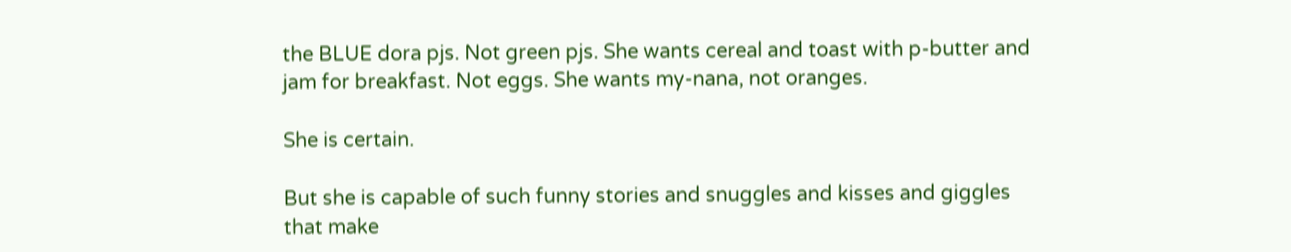the BLUE dora pjs. Not green pjs. She wants cereal and toast with p-butter and jam for breakfast. Not eggs. She wants my-nana, not oranges.

She is certain.

But she is capable of such funny stories and snuggles and kisses and giggles that make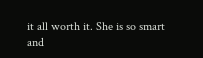it all worth it. She is so smart and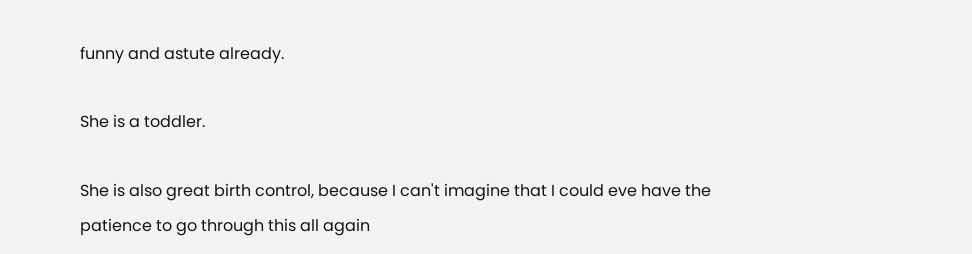funny and astute already.

She is a toddler.

She is also great birth control, because I can't imagine that I could eve have the patience to go through this all again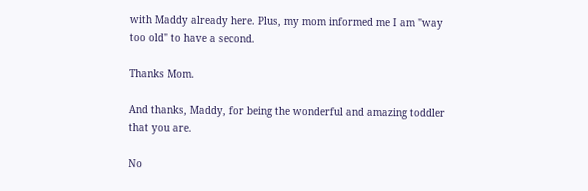with Maddy already here. Plus, my mom informed me I am "way too old" to have a second.

Thanks Mom.

And thanks, Maddy, for being the wonderful and amazing toddler that you are.

No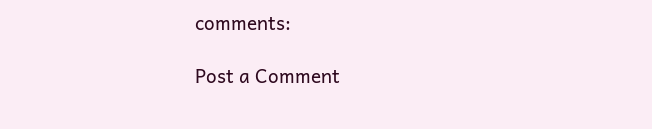comments:

Post a Comment